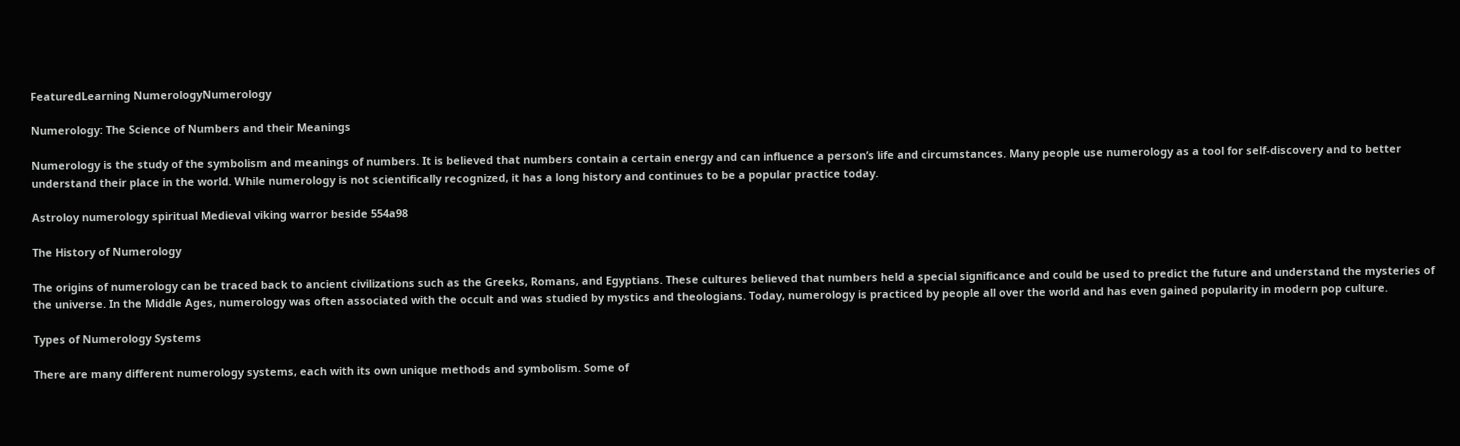FeaturedLearning NumerologyNumerology

Numerology: The Science of Numbers and their Meanings

Numerology is the study of the symbolism and meanings of numbers. It is believed that numbers contain a certain energy and can influence a person’s life and circumstances. Many people use numerology as a tool for self-discovery and to better understand their place in the world. While numerology is not scientifically recognized, it has a long history and continues to be a popular practice today.

Astroloy numerology spiritual Medieval viking warror beside 554a98

The History of Numerology

The origins of numerology can be traced back to ancient civilizations such as the Greeks, Romans, and Egyptians. These cultures believed that numbers held a special significance and could be used to predict the future and understand the mysteries of the universe. In the Middle Ages, numerology was often associated with the occult and was studied by mystics and theologians. Today, numerology is practiced by people all over the world and has even gained popularity in modern pop culture.

Types of Numerology Systems

There are many different numerology systems, each with its own unique methods and symbolism. Some of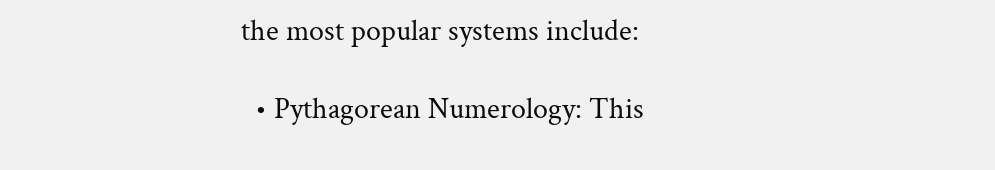the most popular systems include:

  • Pythagorean Numerology: This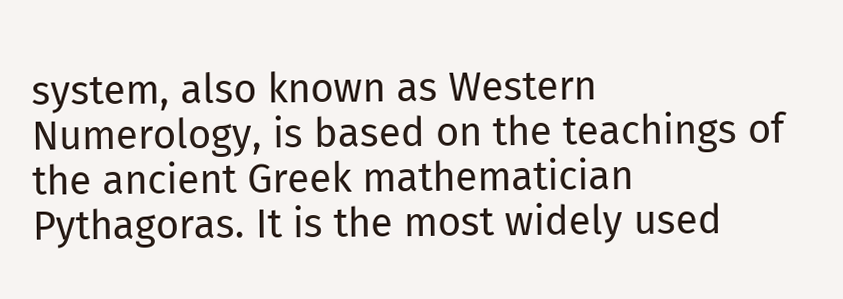system, also known as Western Numerology, is based on the teachings of the ancient Greek mathematician Pythagoras. It is the most widely used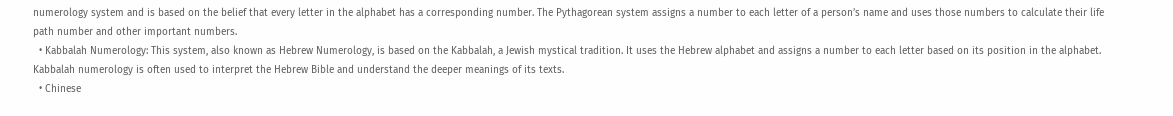numerology system and is based on the belief that every letter in the alphabet has a corresponding number. The Pythagorean system assigns a number to each letter of a person’s name and uses those numbers to calculate their life path number and other important numbers.
  • Kabbalah Numerology: This system, also known as Hebrew Numerology, is based on the Kabbalah, a Jewish mystical tradition. It uses the Hebrew alphabet and assigns a number to each letter based on its position in the alphabet. Kabbalah numerology is often used to interpret the Hebrew Bible and understand the deeper meanings of its texts.
  • Chinese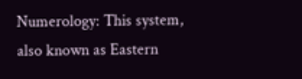Numerology: This system, also known as Eastern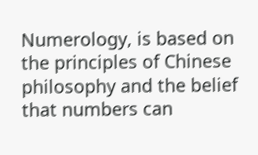Numerology, is based on the principles of Chinese philosophy and the belief that numbers can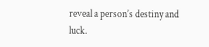reveal a person’s destiny and luck.